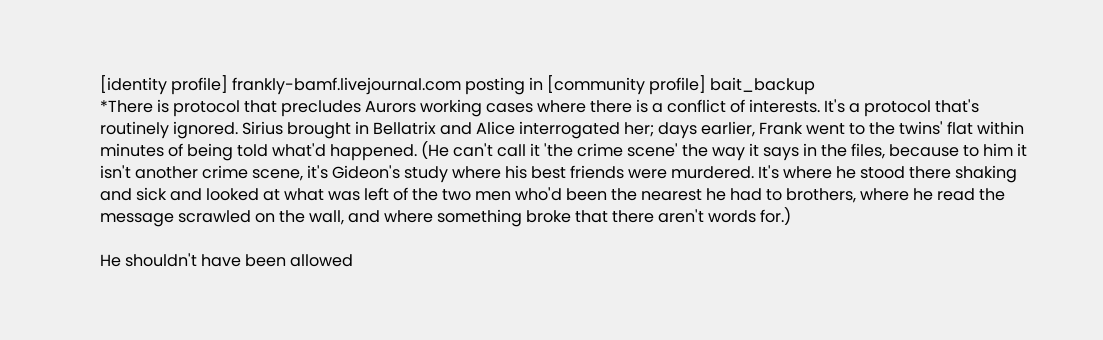[identity profile] frankly-bamf.livejournal.com posting in [community profile] bait_backup
*There is protocol that precludes Aurors working cases where there is a conflict of interests. It's a protocol that's routinely ignored. Sirius brought in Bellatrix and Alice interrogated her; days earlier, Frank went to the twins' flat within minutes of being told what'd happened. (He can't call it 'the crime scene' the way it says in the files, because to him it isn't another crime scene, it's Gideon's study where his best friends were murdered. It's where he stood there shaking and sick and looked at what was left of the two men who'd been the nearest he had to brothers, where he read the message scrawled on the wall, and where something broke that there aren't words for.)

He shouldn't have been allowed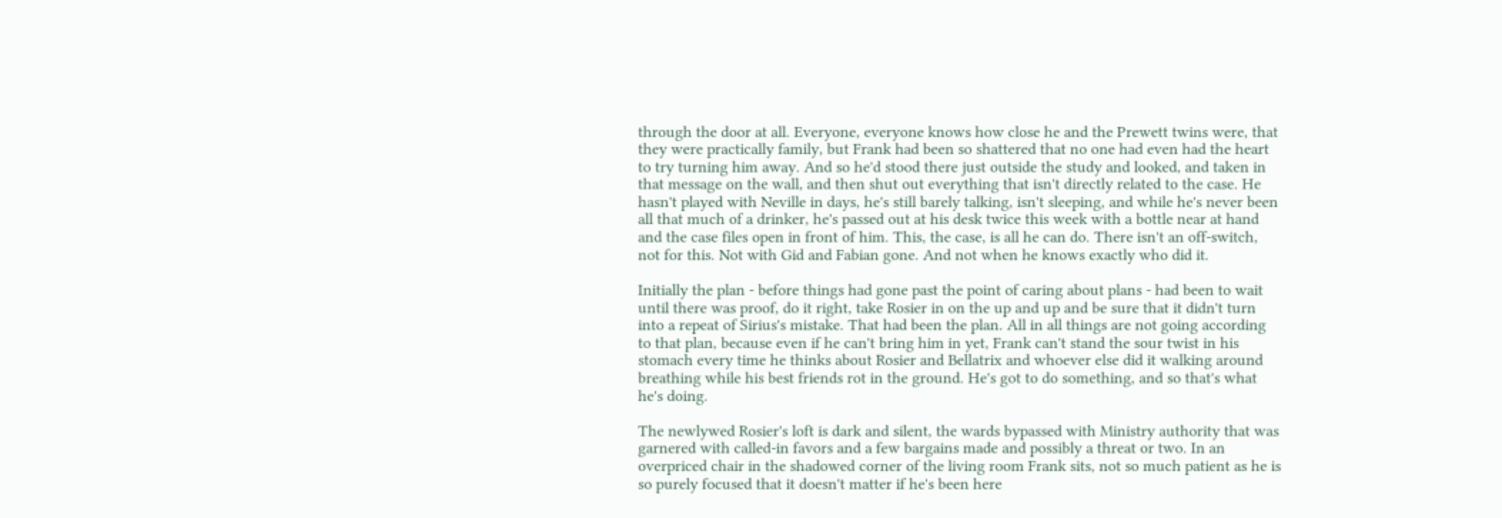through the door at all. Everyone, everyone knows how close he and the Prewett twins were, that they were practically family, but Frank had been so shattered that no one had even had the heart to try turning him away. And so he'd stood there just outside the study and looked, and taken in that message on the wall, and then shut out everything that isn't directly related to the case. He hasn't played with Neville in days, he's still barely talking, isn't sleeping, and while he's never been all that much of a drinker, he's passed out at his desk twice this week with a bottle near at hand and the case files open in front of him. This, the case, is all he can do. There isn't an off-switch, not for this. Not with Gid and Fabian gone. And not when he knows exactly who did it.

Initially the plan - before things had gone past the point of caring about plans - had been to wait until there was proof, do it right, take Rosier in on the up and up and be sure that it didn't turn into a repeat of Sirius's mistake. That had been the plan. All in all things are not going according to that plan, because even if he can't bring him in yet, Frank can't stand the sour twist in his stomach every time he thinks about Rosier and Bellatrix and whoever else did it walking around breathing while his best friends rot in the ground. He's got to do something, and so that's what he's doing.

The newlywed Rosier's loft is dark and silent, the wards bypassed with Ministry authority that was garnered with called-in favors and a few bargains made and possibly a threat or two. In an overpriced chair in the shadowed corner of the living room Frank sits, not so much patient as he is so purely focused that it doesn't matter if he's been here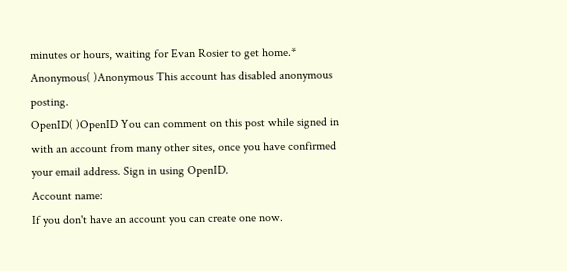minutes or hours, waiting for Evan Rosier to get home.*
Anonymous( )Anonymous This account has disabled anonymous posting.
OpenID( )OpenID You can comment on this post while signed in with an account from many other sites, once you have confirmed your email address. Sign in using OpenID.
Account name:
If you don't have an account you can create one now.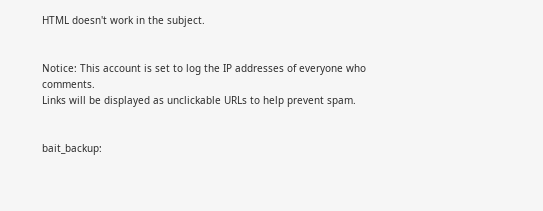HTML doesn't work in the subject.


Notice: This account is set to log the IP addresses of everyone who comments.
Links will be displayed as unclickable URLs to help prevent spam.


bait_backup: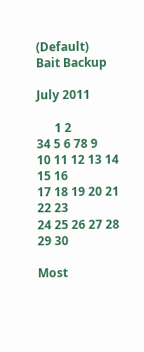(Default)
Bait Backup

July 2011

      1 2
34 5 6 78 9
10 11 12 13 14 15 16
17 18 19 20 21 22 23
24 25 26 27 28 29 30

Most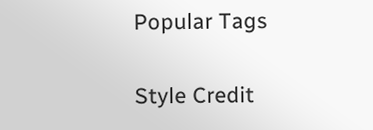Popular Tags

Style Credit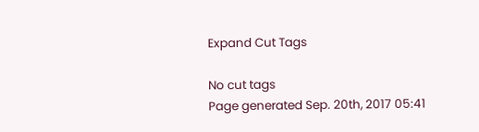Expand Cut Tags

No cut tags
Page generated Sep. 20th, 2017 05:41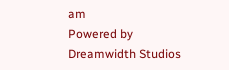am
Powered by Dreamwidth Studios